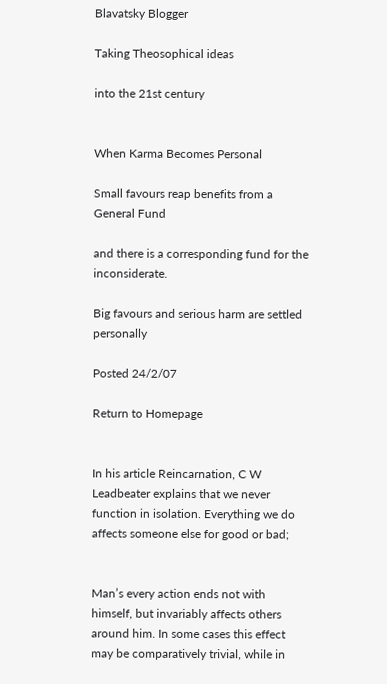Blavatsky Blogger

Taking Theosophical ideas

into the 21st century


When Karma Becomes Personal

Small favours reap benefits from a General Fund

and there is a corresponding fund for the inconsiderate.

Big favours and serious harm are settled personally

Posted 24/2/07

Return to Homepage


In his article Reincarnation, C W Leadbeater explains that we never function in isolation. Everything we do affects someone else for good or bad;


Man’s every action ends not with himself, but invariably affects others around him. In some cases this effect may be comparatively trivial, while in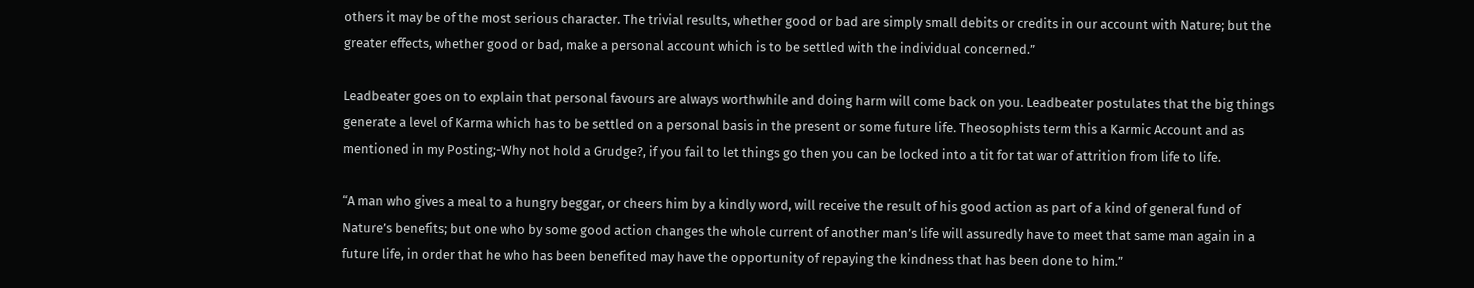others it may be of the most serious character. The trivial results, whether good or bad are simply small debits or credits in our account with Nature; but the greater effects, whether good or bad, make a personal account which is to be settled with the individual concerned.”

Leadbeater goes on to explain that personal favours are always worthwhile and doing harm will come back on you. Leadbeater postulates that the big things generate a level of Karma which has to be settled on a personal basis in the present or some future life. Theosophists term this a Karmic Account and as mentioned in my Posting;-Why not hold a Grudge?, if you fail to let things go then you can be locked into a tit for tat war of attrition from life to life.

“A man who gives a meal to a hungry beggar, or cheers him by a kindly word, will receive the result of his good action as part of a kind of general fund of Nature’s benefits; but one who by some good action changes the whole current of another man’s life will assuredly have to meet that same man again in a future life, in order that he who has been benefited may have the opportunity of repaying the kindness that has been done to him.”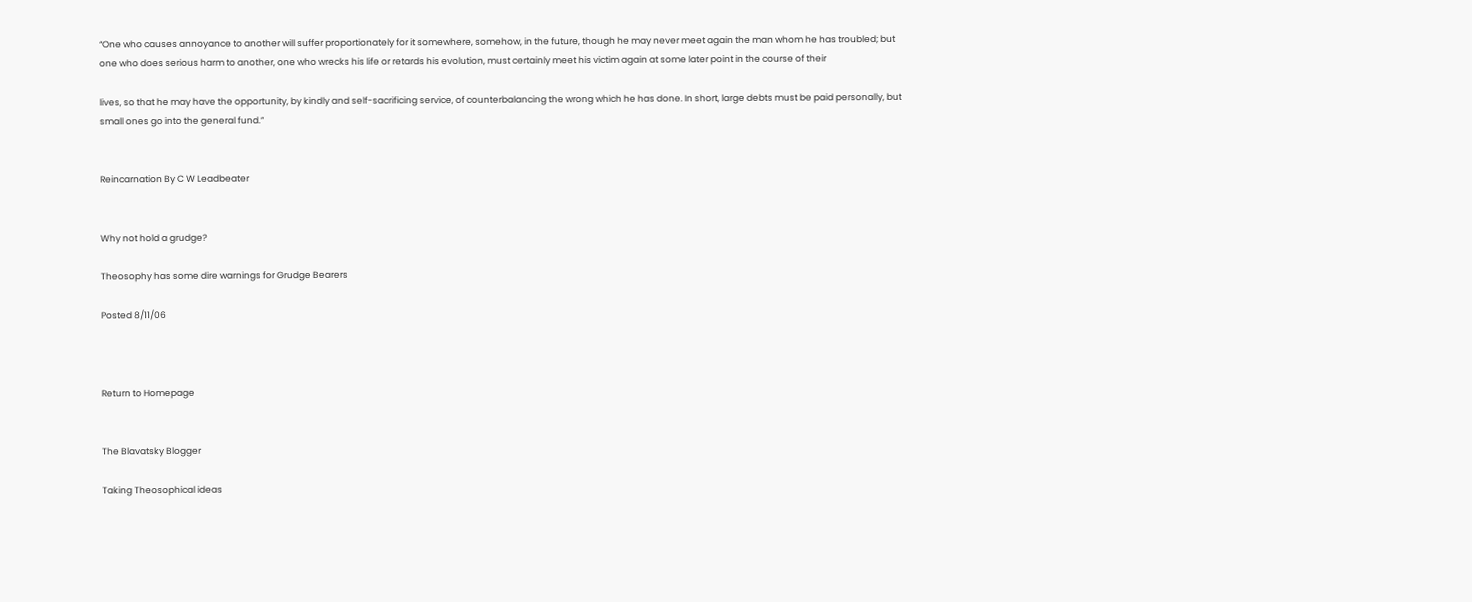“One who causes annoyance to another will suffer proportionately for it somewhere, somehow, in the future, though he may never meet again the man whom he has troubled; but one who does serious harm to another, one who wrecks his life or retards his evolution, must certainly meet his victim again at some later point in the course of their

lives, so that he may have the opportunity, by kindly and self-sacrificing service, of counterbalancing the wrong which he has done. In short, large debts must be paid personally, but small ones go into the general fund.”


Reincarnation By C W Leadbeater


Why not hold a grudge?

Theosophy has some dire warnings for Grudge Bearers

Posted 8/11/06



Return to Homepage


The Blavatsky Blogger

Taking Theosophical ideas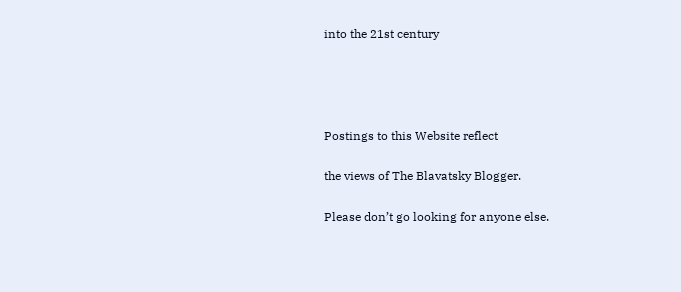into the 21st century




Postings to this Website reflect

the views of The Blavatsky Blogger.

Please don’t go looking for anyone else.